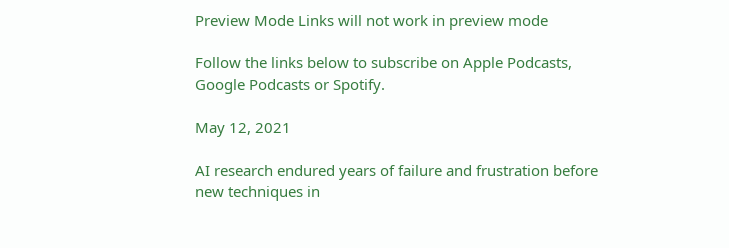Preview Mode Links will not work in preview mode

Follow the links below to subscribe on Apple Podcasts, Google Podcasts or Spotify.

May 12, 2021

AI research endured years of failure and frustration before new techniques in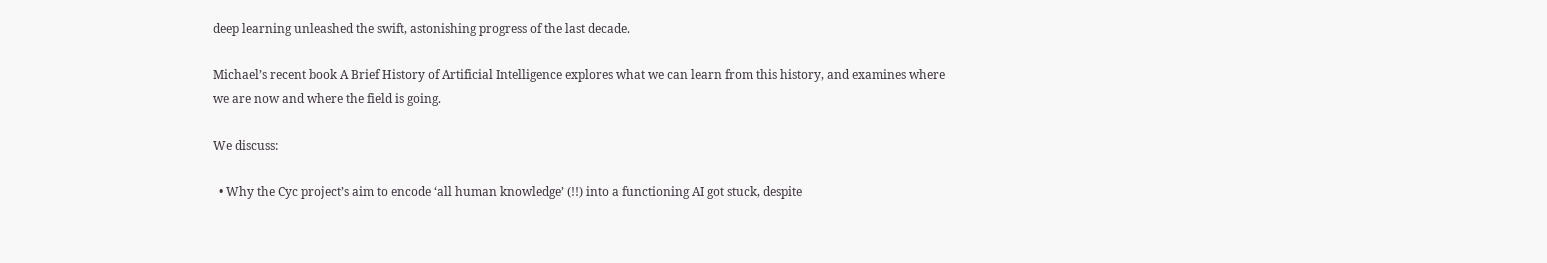deep learning unleashed the swift, astonishing progress of the last decade.

Michael’s recent book A Brief History of Artificial Intelligence explores what we can learn from this history, and examines where we are now and where the field is going.

We discuss:

  • Why the Cyc project’s aim to encode ‘all human knowledge’ (!!) into a functioning AI got stuck, despite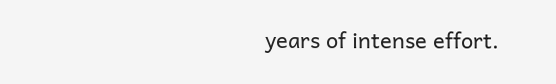years of intense effort.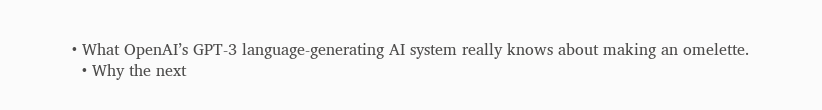• What OpenAI’s GPT-3 language-generating AI system really knows about making an omelette.
  • Why the next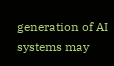generation of AI systems may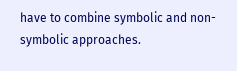have to combine symbolic and non-symbolic approaches.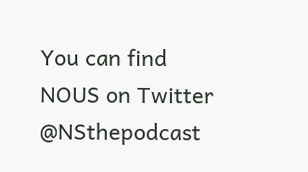You can find NOUS on Twitter @NSthepodcast